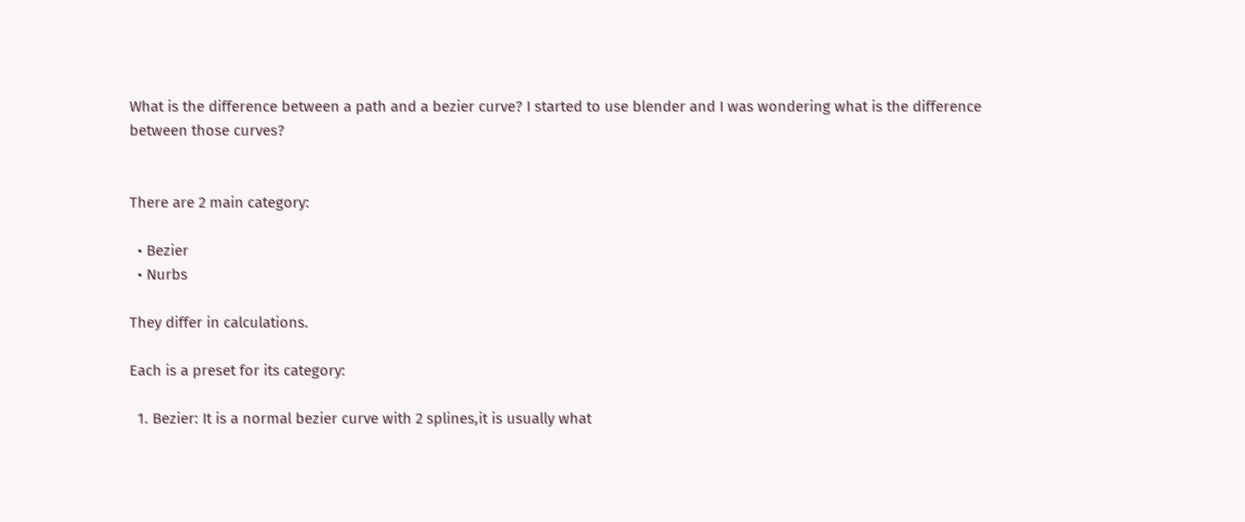What is the difference between a path and a bezier curve? I started to use blender and I was wondering what is the difference between those curves?


There are 2 main category:

  • Bezier
  • Nurbs

They differ in calculations.

Each is a preset for its category:

  1. Bezier: It is a normal bezier curve with 2 splines,it is usually what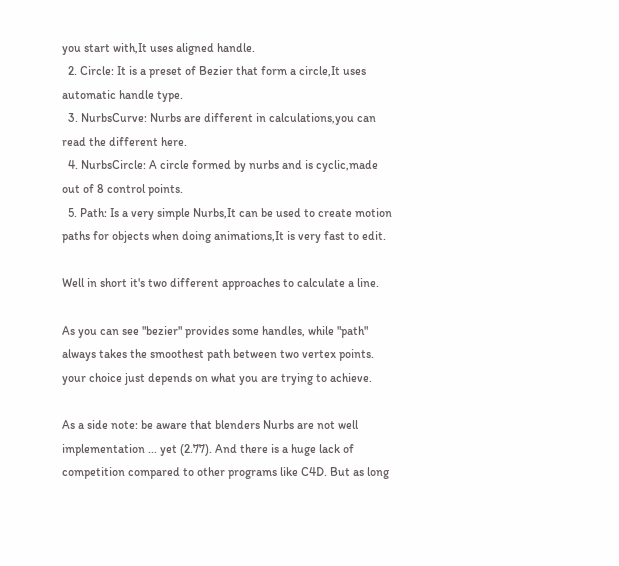you start with,It uses aligned handle.
  2. Circle: It is a preset of Bezier that form a circle,It uses automatic handle type.
  3. NurbsCurve: Nurbs are different in calculations,you can read the different here.
  4. NurbsCircle: A circle formed by nurbs and is cyclic,made out of 8 control points.
  5. Path: Is a very simple Nurbs,It can be used to create motion paths for objects when doing animations,It is very fast to edit.

Well in short it's two different approaches to calculate a line.

As you can see "bezier" provides some handles, while "path" always takes the smoothest path between two vertex points. your choice just depends on what you are trying to achieve.

As a side note: be aware that blenders Nurbs are not well implementation ... yet (2.77). And there is a huge lack of competition compared to other programs like C4D. But as long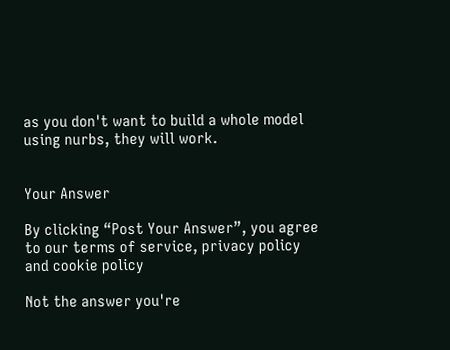as you don't want to build a whole model using nurbs, they will work.


Your Answer

By clicking “Post Your Answer”, you agree to our terms of service, privacy policy and cookie policy

Not the answer you're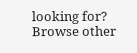looking for? Browse other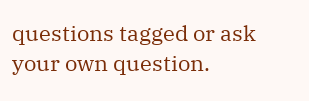questions tagged or ask your own question.